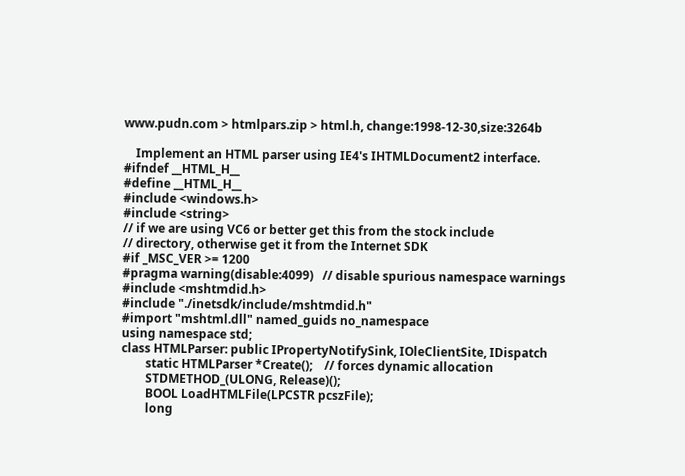www.pudn.com > htmlpars.zip > html.h, change:1998-12-30,size:3264b

    Implement an HTML parser using IE4's IHTMLDocument2 interface.
#ifndef __HTML_H__
#define __HTML_H__
#include <windows.h>
#include <string>
// if we are using VC6 or better get this from the stock include
// directory, otherwise get it from the Internet SDK
#if _MSC_VER >= 1200
#pragma warning(disable:4099)   // disable spurious namespace warnings
#include <mshtmdid.h>
#include "./inetsdk/include/mshtmdid.h"
#import "mshtml.dll" named_guids no_namespace
using namespace std;
class HTMLParser: public IPropertyNotifySink, IOleClientSite, IDispatch
        static HTMLParser *Create();    // forces dynamic allocation
        STDMETHOD_(ULONG, Release)();
        BOOL LoadHTMLFile(LPCSTR pcszFile);
        long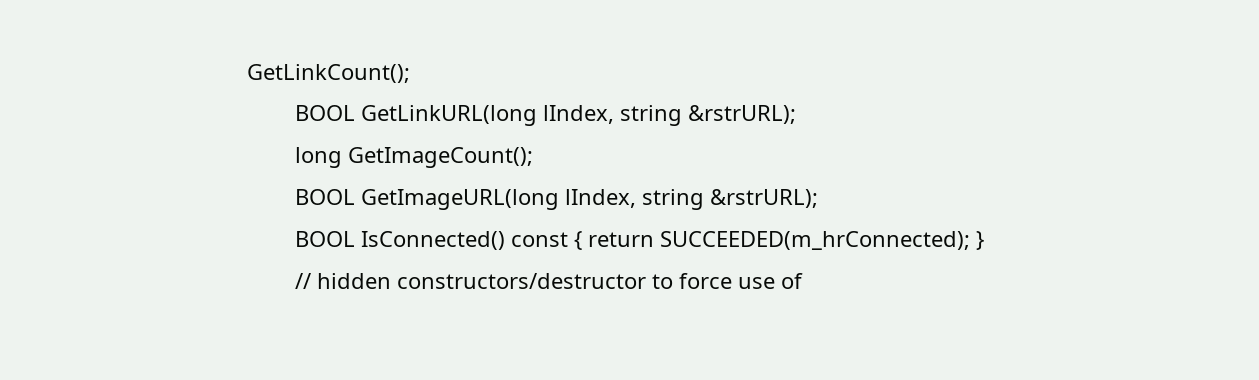GetLinkCount();
        BOOL GetLinkURL(long lIndex, string &rstrURL);
        long GetImageCount();
        BOOL GetImageURL(long lIndex, string &rstrURL);
        BOOL IsConnected() const { return SUCCEEDED(m_hrConnected); }
        // hidden constructors/destructor to force use of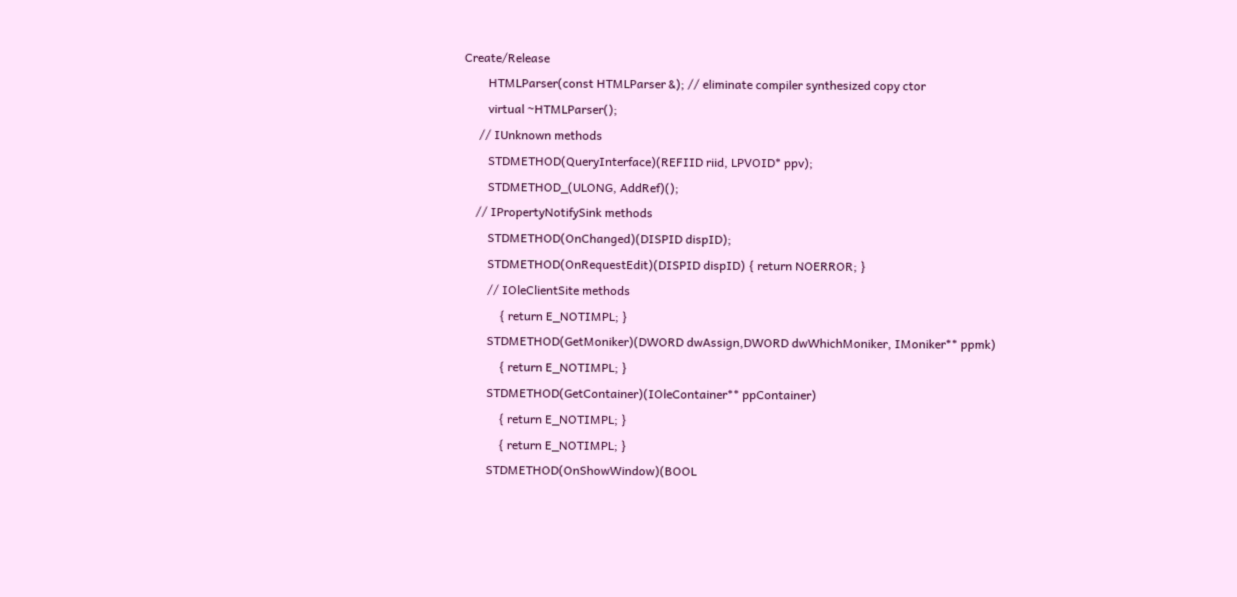Create/Release
        HTMLParser(const HTMLParser &); // eliminate compiler synthesized copy ctor
        virtual ~HTMLParser();
     // IUnknown methods
        STDMETHOD(QueryInterface)(REFIID riid, LPVOID* ppv);
        STDMETHOD_(ULONG, AddRef)();
    // IPropertyNotifySink methods
        STDMETHOD(OnChanged)(DISPID dispID);
        STDMETHOD(OnRequestEdit)(DISPID dispID) { return NOERROR; }
        // IOleClientSite methods
            { return E_NOTIMPL; }
        STDMETHOD(GetMoniker)(DWORD dwAssign,DWORD dwWhichMoniker, IMoniker** ppmk)
            { return E_NOTIMPL; }
        STDMETHOD(GetContainer)(IOleContainer** ppContainer)
            { return E_NOTIMPL; }
            { return E_NOTIMPL; }
        STDMETHOD(OnShowWindow)(BOOL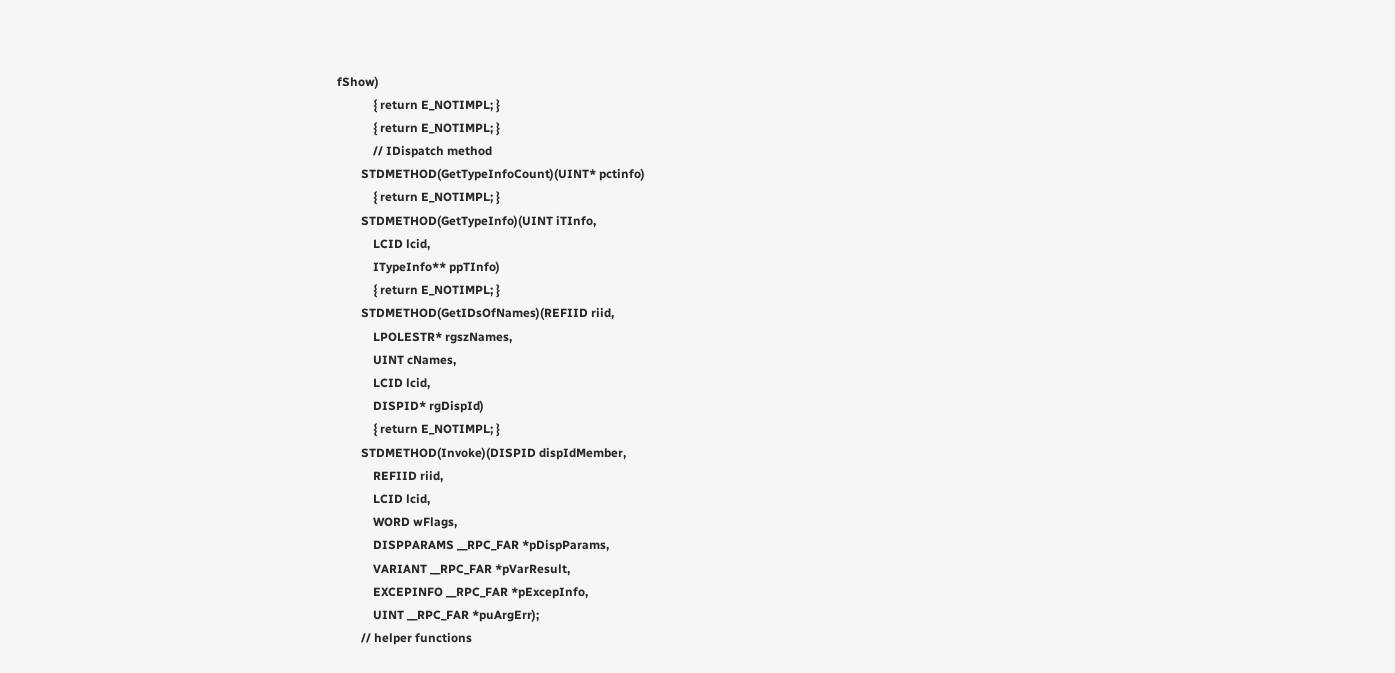fShow)
            { return E_NOTIMPL; }
            { return E_NOTIMPL; }
            // IDispatch method
        STDMETHOD(GetTypeInfoCount)(UINT* pctinfo)
            { return E_NOTIMPL; }
        STDMETHOD(GetTypeInfo)(UINT iTInfo,
            LCID lcid,
            ITypeInfo** ppTInfo)
            { return E_NOTIMPL; }
        STDMETHOD(GetIDsOfNames)(REFIID riid,
            LPOLESTR* rgszNames,
            UINT cNames,
            LCID lcid,
            DISPID* rgDispId)
            { return E_NOTIMPL; }
        STDMETHOD(Invoke)(DISPID dispIdMember,
            REFIID riid,
            LCID lcid,
            WORD wFlags,
            DISPPARAMS __RPC_FAR *pDispParams,
            VARIANT __RPC_FAR *pVarResult,
            EXCEPINFO __RPC_FAR *pExcepInfo,
            UINT __RPC_FAR *puArgErr);
        // helper functions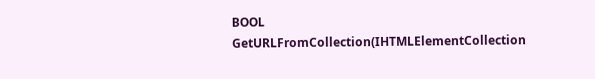BOOL GetURLFromCollection(IHTMLElementCollection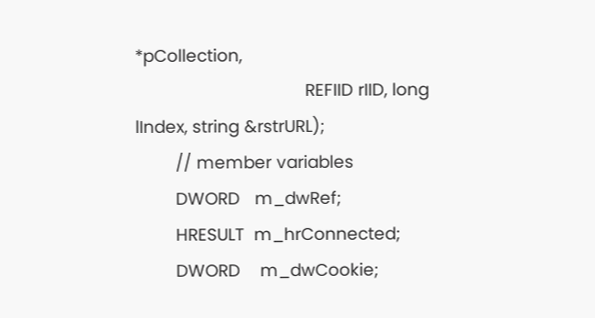*pCollection,
                                  REFIID rIID, long lIndex, string &rstrURL);
        // member variables
        DWORD   m_dwRef;
        HRESULT  m_hrConnected;
        DWORD    m_dwCookie;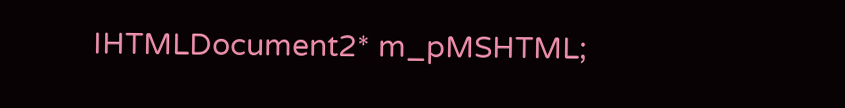IHTMLDocument2* m_pMSHTML;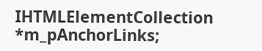IHTMLElementCollection *m_pAnchorLinks;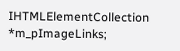IHTMLElementCollection *m_pImageLinks;